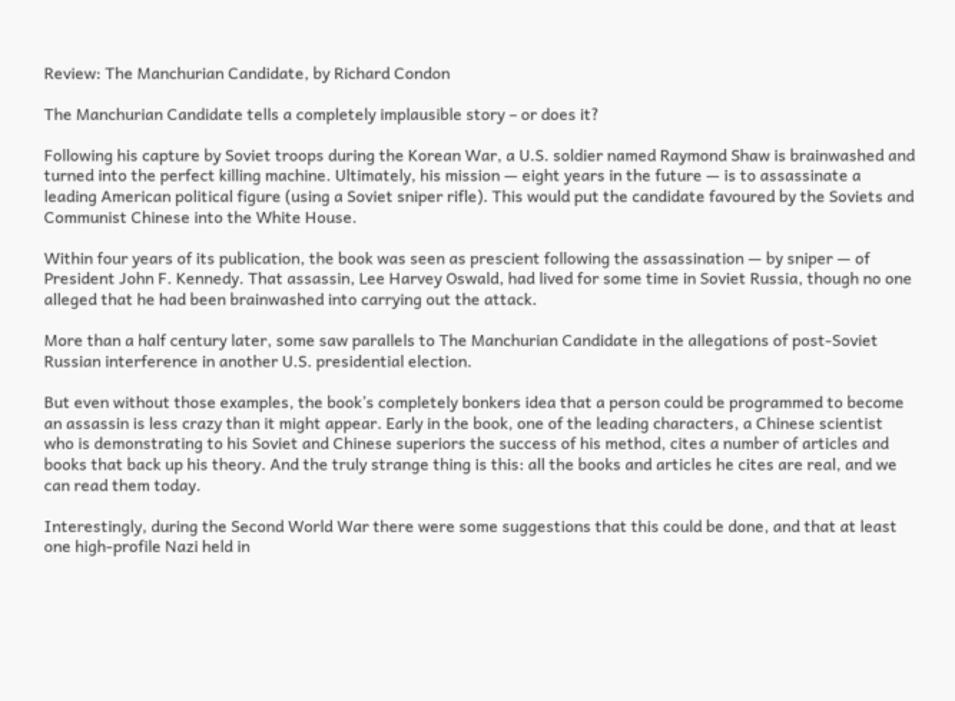Review: The Manchurian Candidate, by Richard Condon

The Manchurian Candidate tells a completely implausible story – or does it?

Following his capture by Soviet troops during the Korean War, a U.S. soldier named Raymond Shaw is brainwashed and turned into the perfect killing machine. Ultimately, his mission — eight years in the future — is to assassinate a leading American political figure (using a Soviet sniper rifle). This would put the candidate favoured by the Soviets and Communist Chinese into the White House.

Within four years of its publication, the book was seen as prescient following the assassination — by sniper — of President John F. Kennedy. That assassin, Lee Harvey Oswald, had lived for some time in Soviet Russia, though no one alleged that he had been brainwashed into carrying out the attack.

More than a half century later, some saw parallels to The Manchurian Candidate in the allegations of post-Soviet Russian interference in another U.S. presidential election.

But even without those examples, the book’s completely bonkers idea that a person could be programmed to become an assassin is less crazy than it might appear. Early in the book, one of the leading characters, a Chinese scientist who is demonstrating to his Soviet and Chinese superiors the success of his method, cites a number of articles and books that back up his theory. And the truly strange thing is this: all the books and articles he cites are real, and we can read them today.

Interestingly, during the Second World War there were some suggestions that this could be done, and that at least one high-profile Nazi held in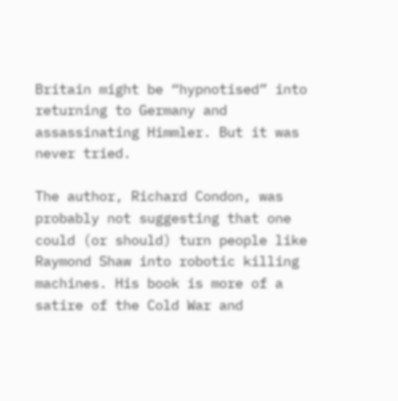Britain might be “hypnotised” into returning to Germany and assassinating Himmler. But it was never tried.

The author, Richard Condon, was probably not suggesting that one could (or should) turn people like Raymond Shaw into robotic killing machines. His book is more of a satire of the Cold War and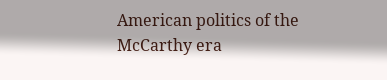American politics of the McCarthy era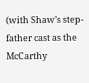(with Shaw’s step-father cast as the McCarthy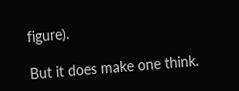figure).

But it does make one think.